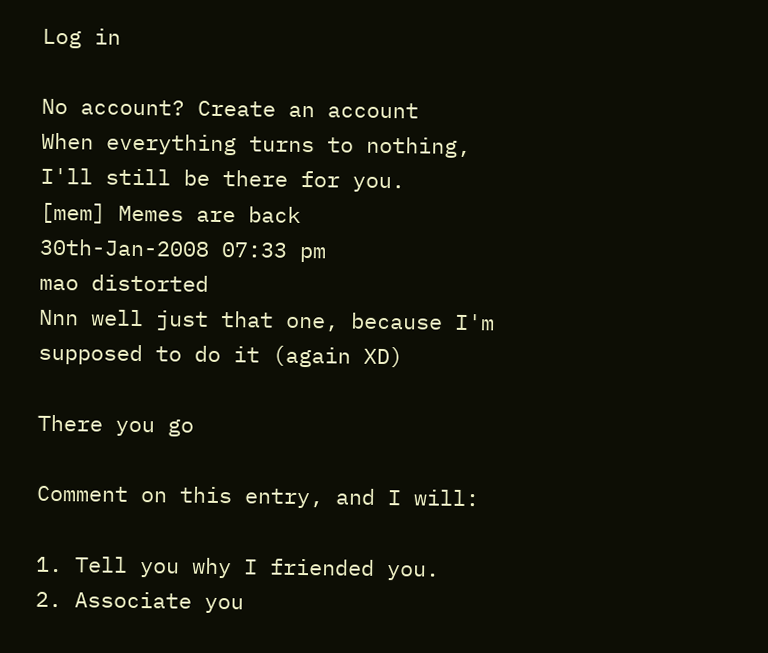Log in

No account? Create an account
When everything turns to nothing, I'll still be there for you.
[mem] Memes are back
30th-Jan-2008 07:33 pm
mao distorted
Nnn well just that one, because I'm supposed to do it (again XD)

There you go

Comment on this entry, and I will:

1. Tell you why I friended you.
2. Associate you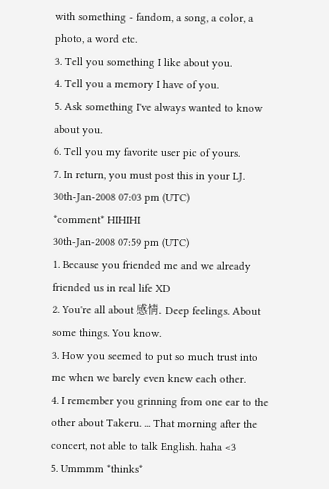with something - fandom, a song, a color, a photo, a word etc.
3. Tell you something I like about you.
4. Tell you a memory I have of you.
5. Ask something I've always wanted to know about you.
6. Tell you my favorite user pic of yours.
7. In return, you must post this in your LJ.
30th-Jan-2008 07:03 pm (UTC)
*comment* HIHIHI
30th-Jan-2008 07:59 pm (UTC)
1. Because you friended me and we already friended us in real life XD
2. You're all about 感情. Deep feelings. About some things. You know.
3. How you seemed to put so much trust into me when we barely even knew each other.
4. I remember you grinning from one ear to the other about Takeru. ... That morning after the concert, not able to talk English. haha <3
5. Ummmm *thinks*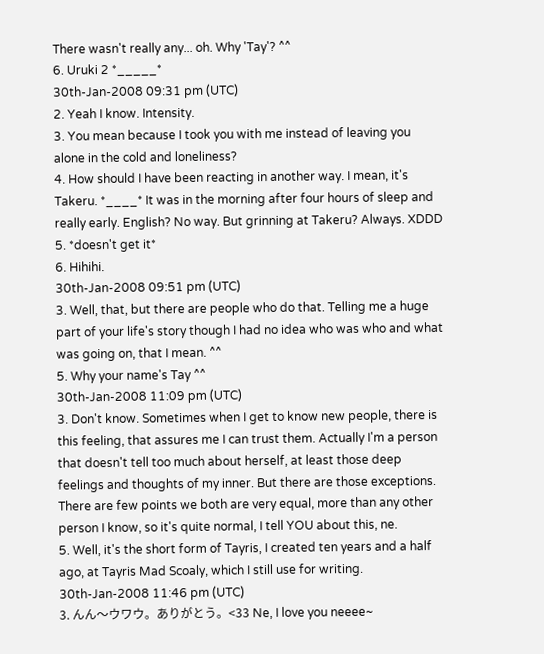There wasn't really any... oh. Why 'Tay'? ^^
6. Uruki 2 *_____*
30th-Jan-2008 09:31 pm (UTC)
2. Yeah I know. Intensity.
3. You mean because I took you with me instead of leaving you alone in the cold and loneliness?
4. How should I have been reacting in another way. I mean, it's Takeru. *____* It was in the morning after four hours of sleep and really early. English? No way. But grinning at Takeru? Always. XDDD
5. *doesn't get it*
6. Hihihi.
30th-Jan-2008 09:51 pm (UTC)
3. Well, that, but there are people who do that. Telling me a huge part of your life's story though I had no idea who was who and what was going on, that I mean. ^^
5. Why your name's Tay ^^
30th-Jan-2008 11:09 pm (UTC)
3. Don't know. Sometimes when I get to know new people, there is this feeling, that assures me I can trust them. Actually I'm a person that doesn't tell too much about herself, at least those deep feelings and thoughts of my inner. But there are those exceptions. There are few points we both are very equal, more than any other person I know, so it's quite normal, I tell YOU about this, ne.
5. Well, it's the short form of Tayris, I created ten years and a half ago, at Tayris Mad Scoaly, which I still use for writing.
30th-Jan-2008 11:46 pm (UTC)
3. んん〜ウワウ。ありがとう。<33 Ne, I love you neeee~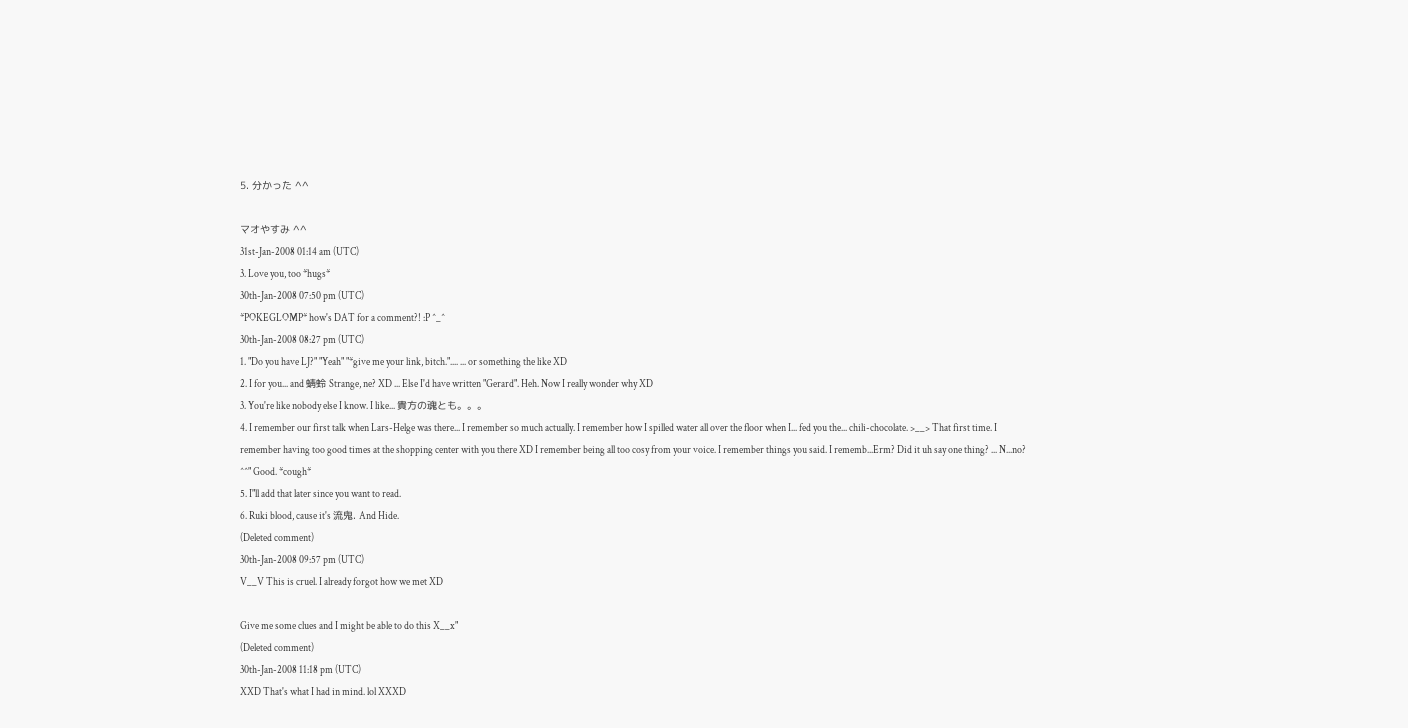5. 分かった ^^

マオやすみ ^^
31st-Jan-2008 01:14 am (UTC)
3. Love you, too *hugs*
30th-Jan-2008 07:50 pm (UTC)
*POKEGLOMP* how's DAT for a comment?! :P ^_^
30th-Jan-2008 08:27 pm (UTC)
1. "Do you have LJ?" "Yeah" "*give me your link, bitch.".... ... or something the like XD
2. I for you... and 蜻蛉 Strange, ne? XD ... Else I'd have written "Gerard". Heh. Now I really wonder why XD
3. You're like nobody else I know. I like... 貴方の魂とも。。。
4. I remember our first talk when Lars-Helge was there... I remember so much actually. I remember how I spilled water all over the floor when I... fed you the... chili-chocolate. >__> That first time. I remember having too good times at the shopping center with you there XD I remember being all too cosy from your voice. I remember things you said. I rememb...Erm? Did it uh say one thing? ... N...no? ^^" Good. *cough*
5. I"ll add that later since you want to read.
6. Ruki blood, cause it's 流鬼. And Hide.
(Deleted comment)
30th-Jan-2008 09:57 pm (UTC)
V__V This is cruel. I already forgot how we met XD

Give me some clues and I might be able to do this X__x"
(Deleted comment)
30th-Jan-2008 11:18 pm (UTC)
XXD That's what I had in mind. lol XXXD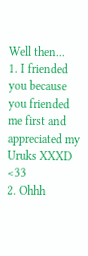Well then...
1. I friended you because you friended me first and appreciated my Uruks XXXD <33
2. Ohhh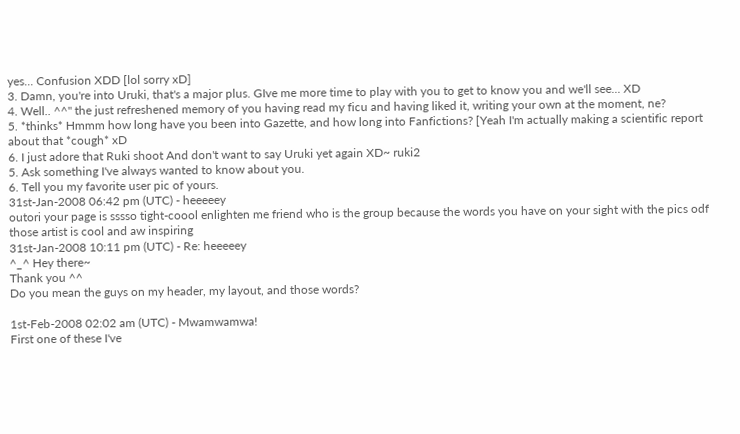yes... Confusion XDD [lol sorry xD]
3. Damn, you're into Uruki, that's a major plus. GIve me more time to play with you to get to know you and we'll see... XD
4. Well.. ^^" the just refreshened memory of you having read my ficu and having liked it, writing your own at the moment, ne?
5. *thinks* Hmmm how long have you been into Gazette, and how long into Fanfictions? [Yeah I'm actually making a scientific report about that *cough* xD
6. I just adore that Ruki shoot And don't want to say Uruki yet again XD~ ruki2
5. Ask something I've always wanted to know about you.
6. Tell you my favorite user pic of yours.
31st-Jan-2008 06:42 pm (UTC) - heeeeey
outori your page is sssso tight-coool enlighten me friend who is the group because the words you have on your sight with the pics odf those artist is cool and aw inspiring
31st-Jan-2008 10:11 pm (UTC) - Re: heeeeey
^_^ Hey there~
Thank you ^^
Do you mean the guys on my header, my layout, and those words?

1st-Feb-2008 02:02 am (UTC) - Mwamwamwa!
First one of these I've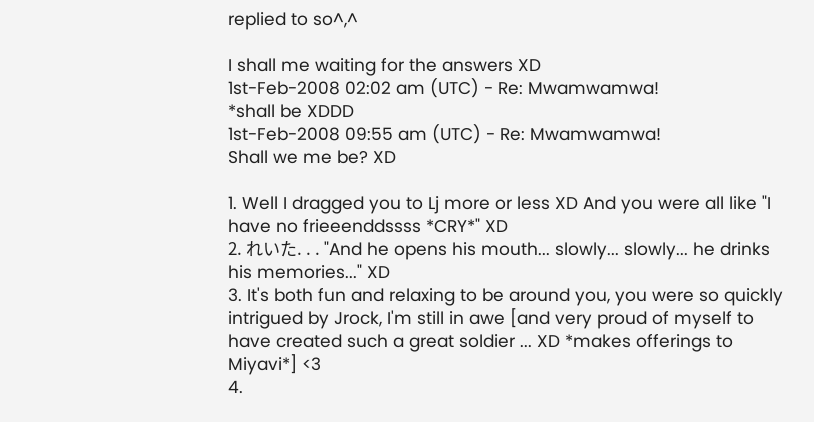replied to so^,^

I shall me waiting for the answers XD
1st-Feb-2008 02:02 am (UTC) - Re: Mwamwamwa!
*shall be XDDD
1st-Feb-2008 09:55 am (UTC) - Re: Mwamwamwa!
Shall we me be? XD

1. Well I dragged you to Lj more or less XD And you were all like "I have no frieeenddssss *CRY*" XD
2. れいた. . . "And he opens his mouth... slowly... slowly... he drinks his memories..." XD
3. It's both fun and relaxing to be around you, you were so quickly intrigued by Jrock, I'm still in awe [and very proud of myself to have created such a great soldier ... XD *makes offerings to Miyavi*] <3
4.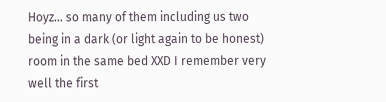Hoyz... so many of them including us two being in a dark (or light again to be honest) room in the same bed XXD I remember very well the first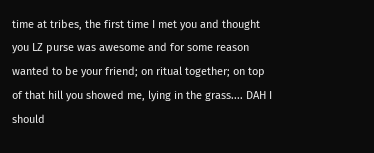time at tribes, the first time I met you and thought you LZ purse was awesome and for some reason wanted to be your friend; on ritual together; on top of that hill you showed me, lying in the grass.... DAH I should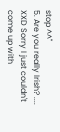stop ^^"
5. Are you really Irish? .... XXD Sorry I just couldn't come up with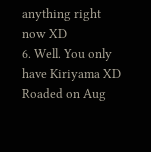anything right now XD
6. Well. You only have Kiriyama XD
Roaded on Aug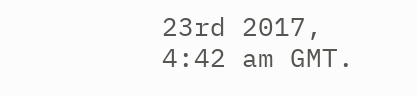23rd 2017, 4:42 am GMT.